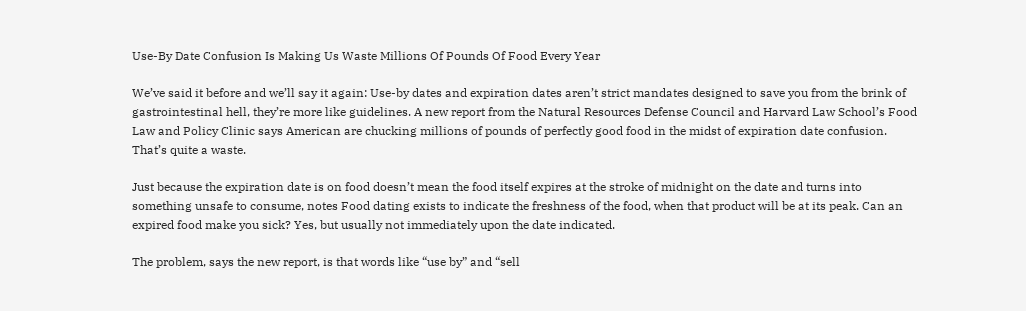Use-By Date Confusion Is Making Us Waste Millions Of Pounds Of Food Every Year

We’ve said it before and we’ll say it again: Use-by dates and expiration dates aren’t strict mandates designed to save you from the brink of gastrointestinal hell, they’re more like guidelines. A new report from the Natural Resources Defense Council and Harvard Law School’s Food Law and Policy Clinic says American are chucking millions of pounds of perfectly good food in the midst of expiration date confusion. That’s quite a waste.

Just because the expiration date is on food doesn’t mean the food itself expires at the stroke of midnight on the date and turns into something unsafe to consume, notes Food dating exists to indicate the freshness of the food, when that product will be at its peak. Can an expired food make you sick? Yes, but usually not immediately upon the date indicated.

The problem, says the new report, is that words like “use by” and “sell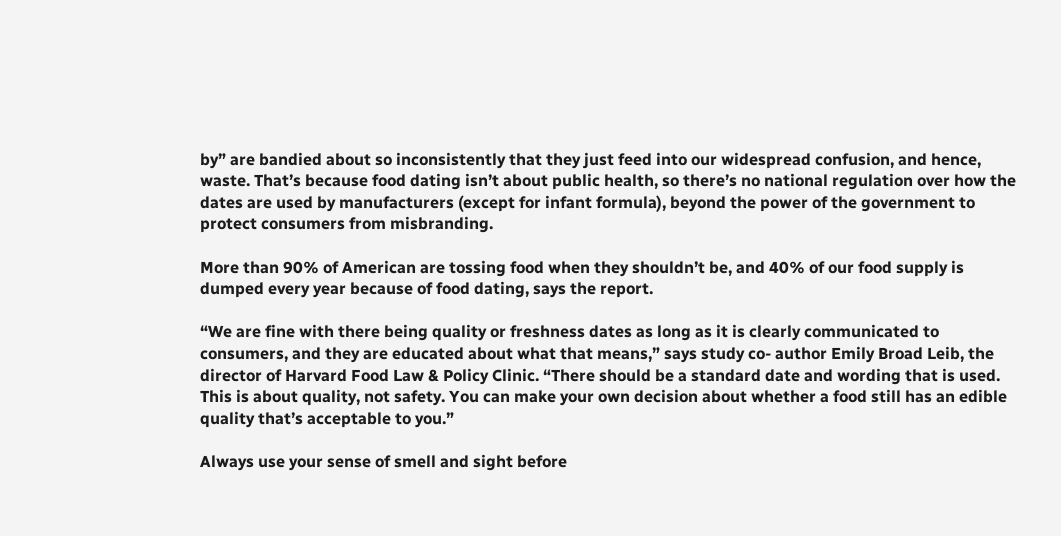by” are bandied about so inconsistently that they just feed into our widespread confusion, and hence, waste. That’s because food dating isn’t about public health, so there’s no national regulation over how the dates are used by manufacturers (except for infant formula), beyond the power of the government to protect consumers from misbranding.

More than 90% of American are tossing food when they shouldn’t be, and 40% of our food supply is dumped every year because of food dating, says the report.

“We are fine with there being quality or freshness dates as long as it is clearly communicated to consumers, and they are educated about what that means,” says study co- author Emily Broad Leib, the director of Harvard Food Law & Policy Clinic. “There should be a standard date and wording that is used. This is about quality, not safety. You can make your own decision about whether a food still has an edible quality that’s acceptable to you.”

Always use your sense of smell and sight before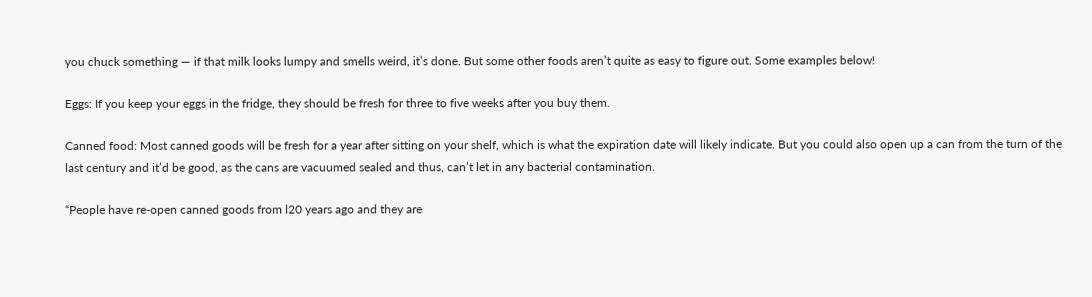you chuck something — if that milk looks lumpy and smells weird, it’s done. But some other foods aren’t quite as easy to figure out. Some examples below!

Eggs: If you keep your eggs in the fridge, they should be fresh for three to five weeks after you buy them.

Canned food: Most canned goods will be fresh for a year after sitting on your shelf, which is what the expiration date will likely indicate. But you could also open up a can from the turn of the last century and it’d be good, as the cans are vacuumed sealed and thus, can’t let in any bacterial contamination.

“People have re-open canned goods from l20 years ago and they are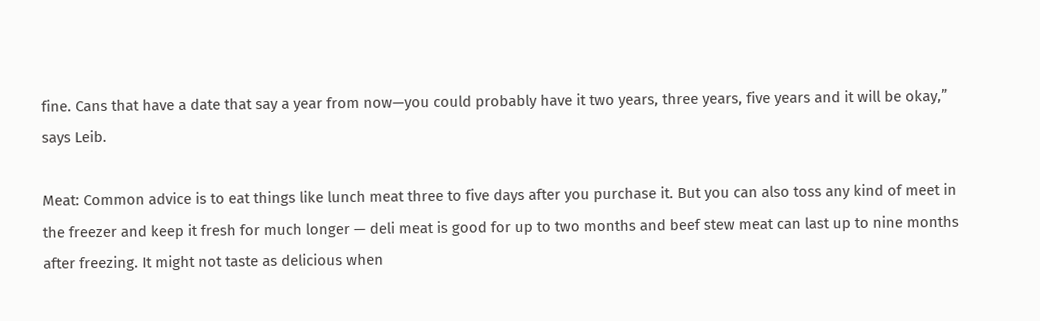fine. Cans that have a date that say a year from now—you could probably have it two years, three years, five years and it will be okay,” says Leib.

Meat: Common advice is to eat things like lunch meat three to five days after you purchase it. But you can also toss any kind of meet in the freezer and keep it fresh for much longer — deli meat is good for up to two months and beef stew meat can last up to nine months after freezing. It might not taste as delicious when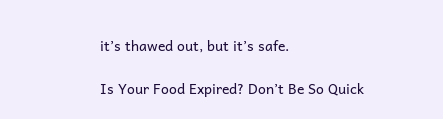it’s thawed out, but it’s safe.

Is Your Food Expired? Don’t Be So Quick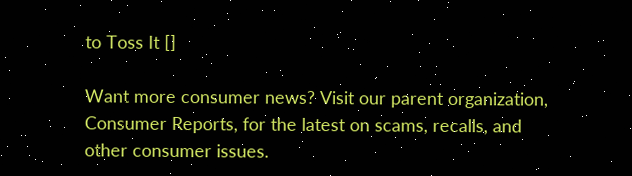to Toss It []

Want more consumer news? Visit our parent organization, Consumer Reports, for the latest on scams, recalls, and other consumer issues.